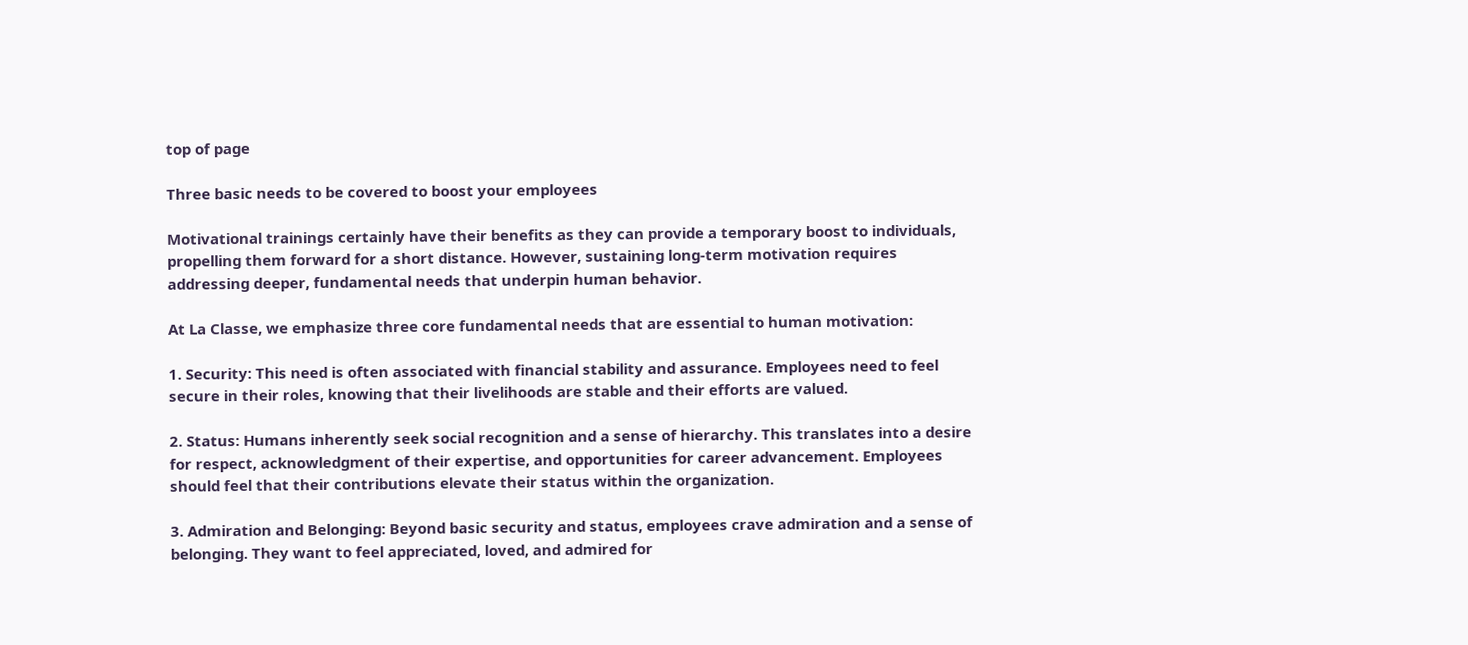top of page

Three basic needs to be covered to boost your employees

Motivational trainings certainly have their benefits as they can provide a temporary boost to individuals, propelling them forward for a short distance. However, sustaining long-term motivation requires addressing deeper, fundamental needs that underpin human behavior.

At La Classe, we emphasize three core fundamental needs that are essential to human motivation:

1. Security: This need is often associated with financial stability and assurance. Employees need to feel secure in their roles, knowing that their livelihoods are stable and their efforts are valued.

2. Status: Humans inherently seek social recognition and a sense of hierarchy. This translates into a desire for respect, acknowledgment of their expertise, and opportunities for career advancement. Employees should feel that their contributions elevate their status within the organization.

3. Admiration and Belonging: Beyond basic security and status, employees crave admiration and a sense of belonging. They want to feel appreciated, loved, and admired for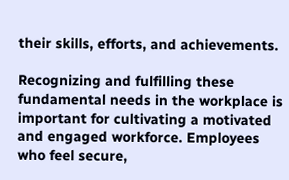their skills, efforts, and achievements.

Recognizing and fulfilling these fundamental needs in the workplace is important for cultivating a motivated and engaged workforce. Employees who feel secure,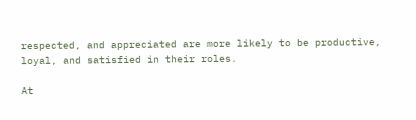respected, and appreciated are more likely to be productive, loyal, and satisfied in their roles.

At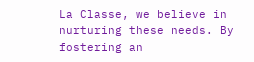La Classe, we believe in nurturing these needs. By fostering an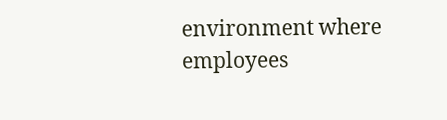environment where employees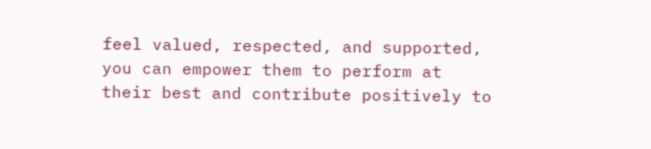feel valued, respected, and supported, you can empower them to perform at their best and contribute positively to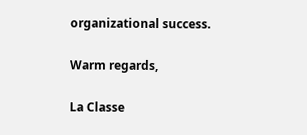organizational success.

Warm regards,

La Classe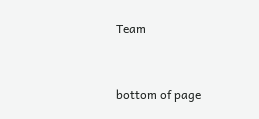Team


bottom of page